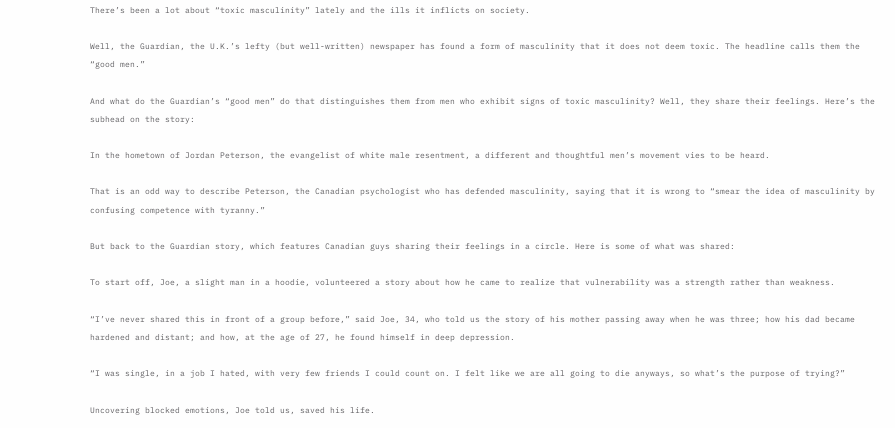There’s been a lot about “toxic masculinity” lately and the ills it inflicts on society.

Well, the Guardian, the U.K.’s lefty (but well-written) newspaper has found a form of masculinity that it does not deem toxic. The headline calls them the “good men.”

And what do the Guardian’s “good men” do that distinguishes them from men who exhibit signs of toxic masculinity? Well, they share their feelings. Here’s the subhead on the story:

In the hometown of Jordan Peterson, the evangelist of white male resentment, a different and thoughtful men’s movement vies to be heard.

That is an odd way to describe Peterson, the Canadian psychologist who has defended masculinity, saying that it is wrong to “smear the idea of masculinity by confusing competence with tyranny.”

But back to the Guardian story, which features Canadian guys sharing their feelings in a circle. Here is some of what was shared:

To start off, Joe, a slight man in a hoodie, volunteered a story about how he came to realize that vulnerability was a strength rather than weakness.

“I’ve never shared this in front of a group before,” said Joe, 34, who told us the story of his mother passing away when he was three; how his dad became hardened and distant; and how, at the age of 27, he found himself in deep depression.

“I was single, in a job I hated, with very few friends I could count on. I felt like we are all going to die anyways, so what’s the purpose of trying?”

Uncovering blocked emotions, Joe told us, saved his life.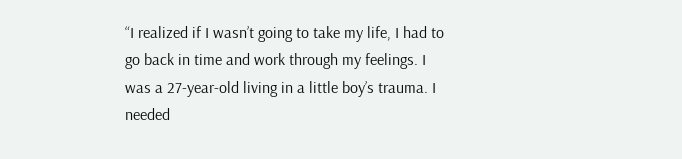“I realized if I wasn’t going to take my life, I had to go back in time and work through my feelings. I was a 27-year-old living in a little boy’s trauma. I needed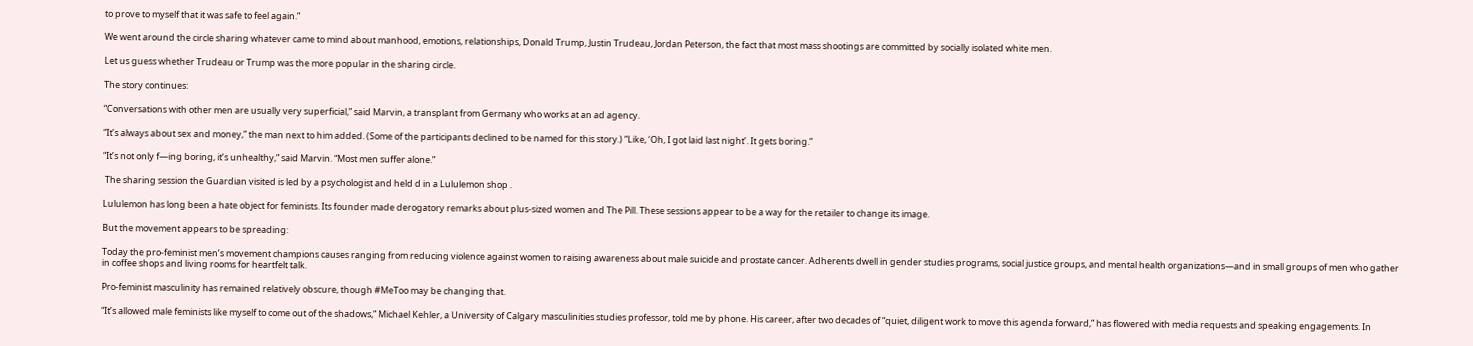to prove to myself that it was safe to feel again.”

We went around the circle sharing whatever came to mind about manhood, emotions, relationships, Donald Trump, Justin Trudeau, Jordan Peterson, the fact that most mass shootings are committed by socially isolated white men.

Let us guess whether Trudeau or Trump was the more popular in the sharing circle.

The story continues:

“Conversations with other men are usually very superficial,” said Marvin, a transplant from Germany who works at an ad agency.

“It’s always about sex and money,” the man next to him added. (Some of the participants declined to be named for this story.) “Like, ‘Oh, I got laid last night’. It gets boring.”

“It’s not only f—ing boring, it’s unhealthy,” said Marvin. “Most men suffer alone.”

 The sharing session the Guardian visited is led by a psychologist and held d in a Lululemon shop .

Lululemon has long been a hate object for feminists. Its founder made derogatory remarks about plus-sized women and The Pill. These sessions appear to be a way for the retailer to change its image.

But the movement appears to be spreading:

Today the pro-feminist men’s movement champions causes ranging from reducing violence against women to raising awareness about male suicide and prostate cancer. Adherents dwell in gender studies programs, social justice groups, and mental health organizations—and in small groups of men who gather in coffee shops and living rooms for heartfelt talk.

Pro-feminist masculinity has remained relatively obscure, though #MeToo may be changing that.

“It’s allowed male feminists like myself to come out of the shadows,” Michael Kehler, a University of Calgary masculinities studies professor, told me by phone. His career, after two decades of “quiet, diligent work to move this agenda forward,” has flowered with media requests and speaking engagements. In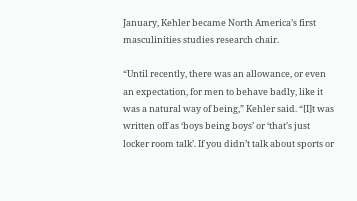January, Kehler became North America’s first masculinities studies research chair.

“Until recently, there was an allowance, or even an expectation, for men to behave badly, like it was a natural way of being,” Kehler said. “[I]t was written off as ‘boys being boys’ or ‘that’s just locker room talk’. If you didn’t talk about sports or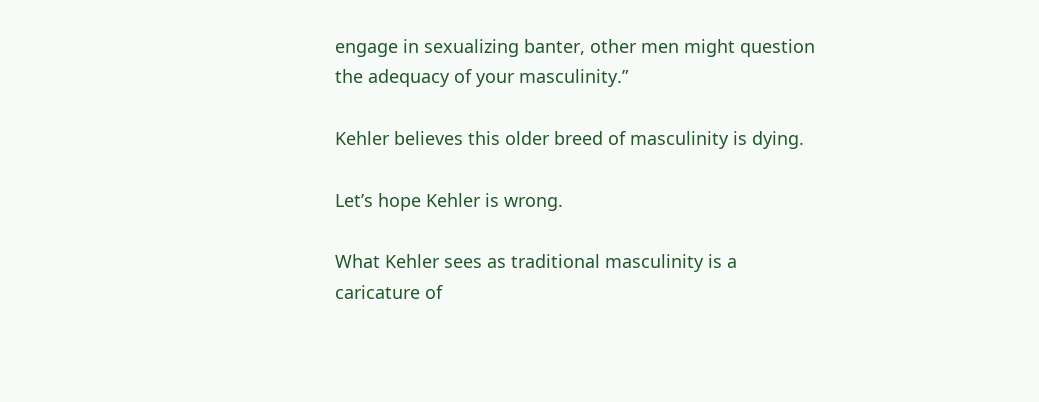engage in sexualizing banter, other men might question the adequacy of your masculinity.”

Kehler believes this older breed of masculinity is dying.

Let’s hope Kehler is wrong.

What Kehler sees as traditional masculinity is a caricature of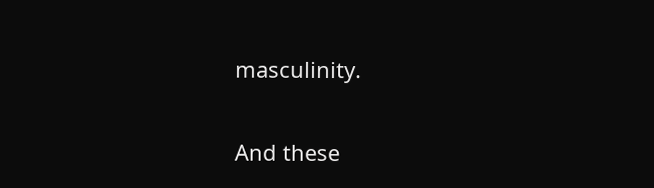masculinity.

And these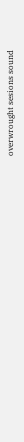overwrought sesions sound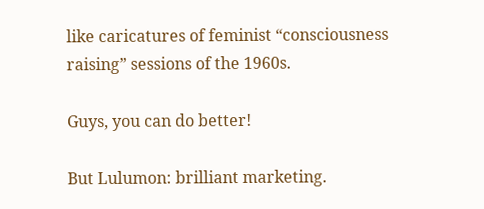like caricatures of feminist “consciousness raising” sessions of the 1960s.

Guys, you can do better!

But Lulumon: brilliant marketing.